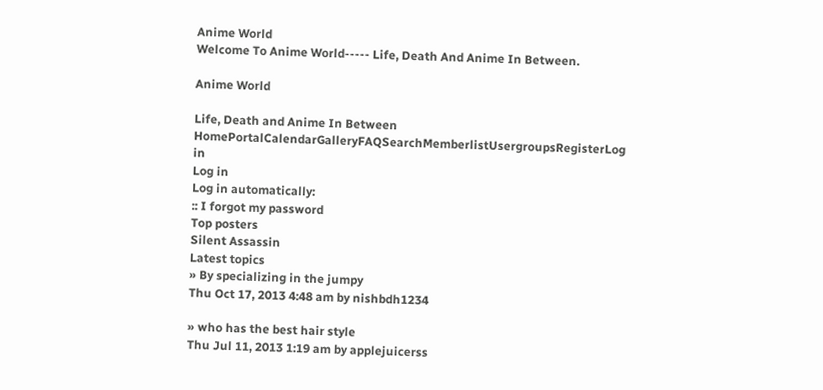Anime World
Welcome To Anime World----- Life, Death And Anime In Between.

Anime World

Life, Death and Anime In Between
HomePortalCalendarGalleryFAQSearchMemberlistUsergroupsRegisterLog in
Log in
Log in automatically:
:: I forgot my password
Top posters
Silent Assassin
Latest topics
» By specializing in the jumpy
Thu Oct 17, 2013 4:48 am by nishbdh1234

» who has the best hair style
Thu Jul 11, 2013 1:19 am by applejuicerss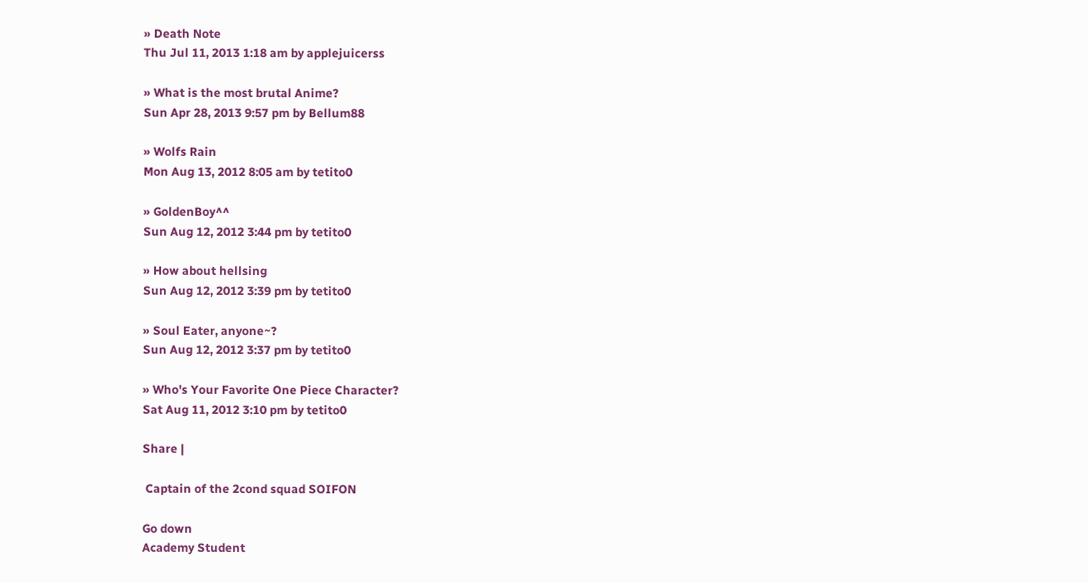» Death Note
Thu Jul 11, 2013 1:18 am by applejuicerss

» What is the most brutal Anime?
Sun Apr 28, 2013 9:57 pm by Bellum88

» Wolfs Rain
Mon Aug 13, 2012 8:05 am by tetito0

» GoldenBoy^^
Sun Aug 12, 2012 3:44 pm by tetito0

» How about hellsing
Sun Aug 12, 2012 3:39 pm by tetito0

» Soul Eater, anyone~?
Sun Aug 12, 2012 3:37 pm by tetito0

» Who's Your Favorite One Piece Character?
Sat Aug 11, 2012 3:10 pm by tetito0

Share |

 Captain of the 2cond squad SOIFON

Go down
Academy Student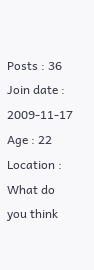Posts : 36
Join date : 2009-11-17
Age : 22
Location : What do you think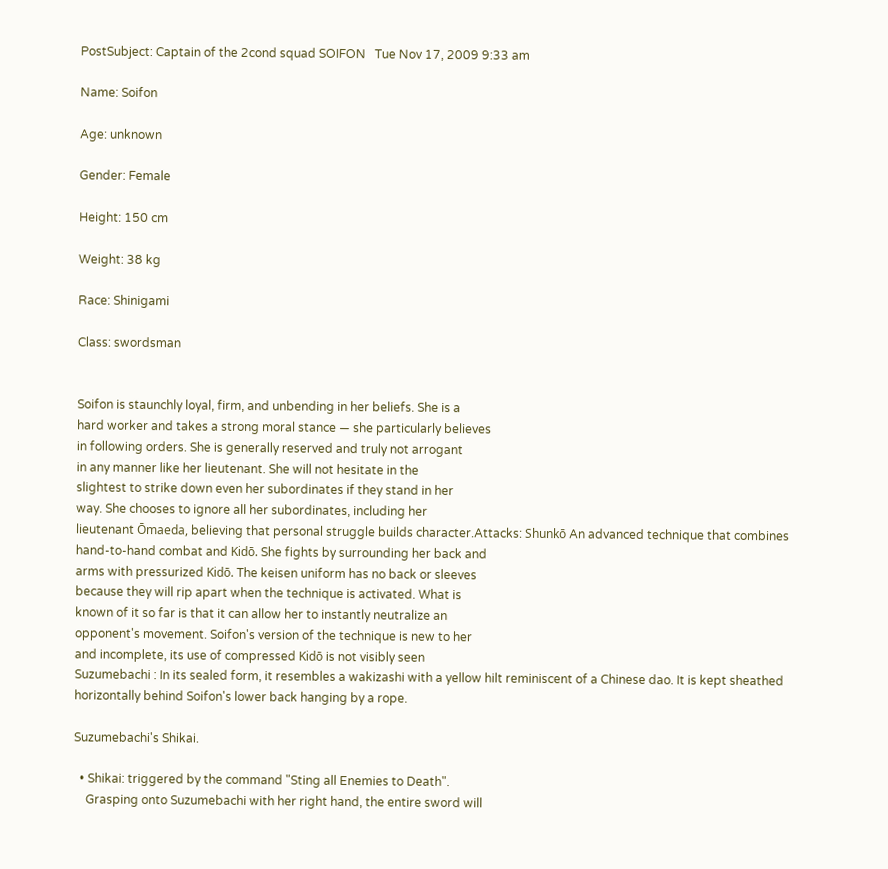PostSubject: Captain of the 2cond squad SOIFON   Tue Nov 17, 2009 9:33 am

Name: Soifon

Age: unknown

Gender: Female

Height: 150 cm

Weight: 38 kg

Race: Shinigami

Class: swordsman


Soifon is staunchly loyal, firm, and unbending in her beliefs. She is a
hard worker and takes a strong moral stance — she particularly believes
in following orders. She is generally reserved and truly not arrogant
in any manner like her lieutenant. She will not hesitate in the
slightest to strike down even her subordinates if they stand in her
way. She chooses to ignore all her subordinates, including her
lieutenant Ōmaeda, believing that personal struggle builds character.Attacks: Shunkō An advanced technique that combines
hand-to-hand combat and Kidō. She fights by surrounding her back and
arms with pressurized Kidō. The keisen uniform has no back or sleeves
because they will rip apart when the technique is activated. What is
known of it so far is that it can allow her to instantly neutralize an
opponent's movement. Soifon's version of the technique is new to her
and incomplete, its use of compressed Kidō is not visibly seen
Suzumebachi : In its sealed form, it resembles a wakizashi with a yellow hilt reminiscent of a Chinese dao. It is kept sheathed horizontally behind Soifon's lower back hanging by a rope.

Suzumebachi's Shikai.

  • Shikai: triggered by the command "Sting all Enemies to Death".
    Grasping onto Suzumebachi with her right hand, the entire sword will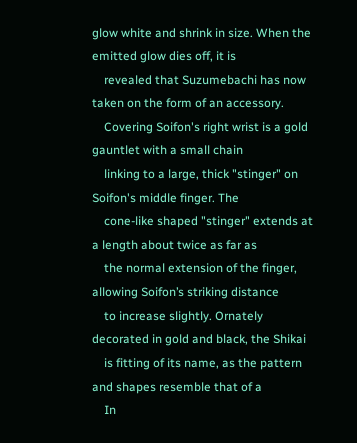glow white and shrink in size. When the emitted glow dies off, it is
    revealed that Suzumebachi has now taken on the form of an accessory.
    Covering Soifon's right wrist is a gold gauntlet with a small chain
    linking to a large, thick "stinger" on Soifon's middle finger. The
    cone-like shaped "stinger" extends at a length about twice as far as
    the normal extension of the finger, allowing Soifon’s striking distance
    to increase slightly. Ornately decorated in gold and black, the Shikai
    is fitting of its name, as the pattern and shapes resemble that of a
    In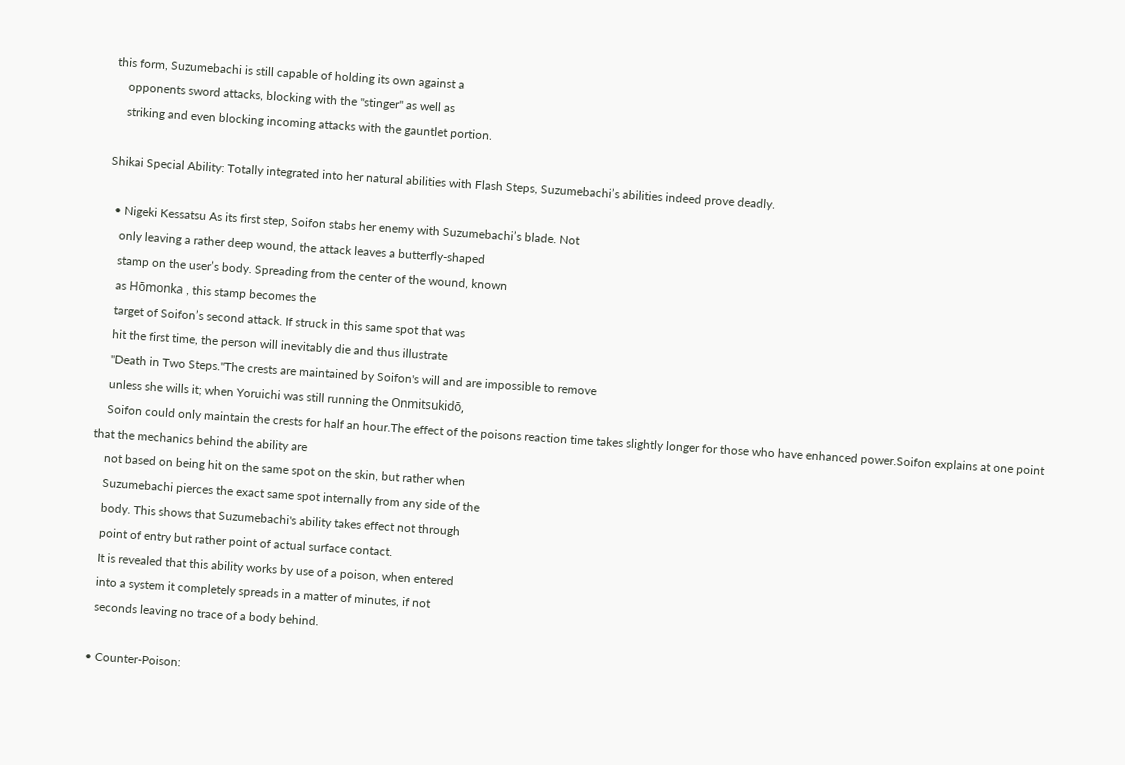this form, Suzumebachi is still capable of holding its own against a
    opponents sword attacks, blocking with the "stinger" as well as
    striking and even blocking incoming attacks with the gauntlet portion.

Shikai Special Ability: Totally integrated into her natural abilities with Flash Steps, Suzumebachi’s abilities indeed prove deadly.

  • Nigeki Kessatsu As its first step, Soifon stabs her enemy with Suzumebachi’s blade. Not
    only leaving a rather deep wound, the attack leaves a butterfly-shaped
    stamp on the user’s body. Spreading from the center of the wound, known
    as Hōmonka , this stamp becomes the
    target of Soifon’s second attack. If struck in this same spot that was
    hit the first time, the person will inevitably die and thus illustrate
    "Death in Two Steps."The crests are maintained by Soifon's will and are impossible to remove
    unless she wills it; when Yoruichi was still running the Onmitsukidō,
    Soifon could only maintain the crests for half an hour.The effect of the poisons reaction time takes slightly longer for those who have enhanced power.Soifon explains at one point that the mechanics behind the ability are
    not based on being hit on the same spot on the skin, but rather when
    Suzumebachi pierces the exact same spot internally from any side of the
    body. This shows that Suzumebachi's ability takes effect not through
    point of entry but rather point of actual surface contact.
    It is revealed that this ability works by use of a poison, when entered
    into a system it completely spreads in a matter of minutes, if not
    seconds leaving no trace of a body behind.

  • Counter-Poison: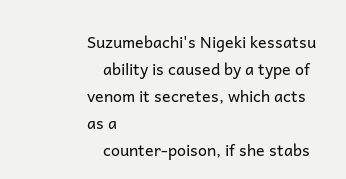Suzumebachi's Nigeki kessatsu
    ability is caused by a type of venom it secretes, which acts as a
    counter-poison, if she stabs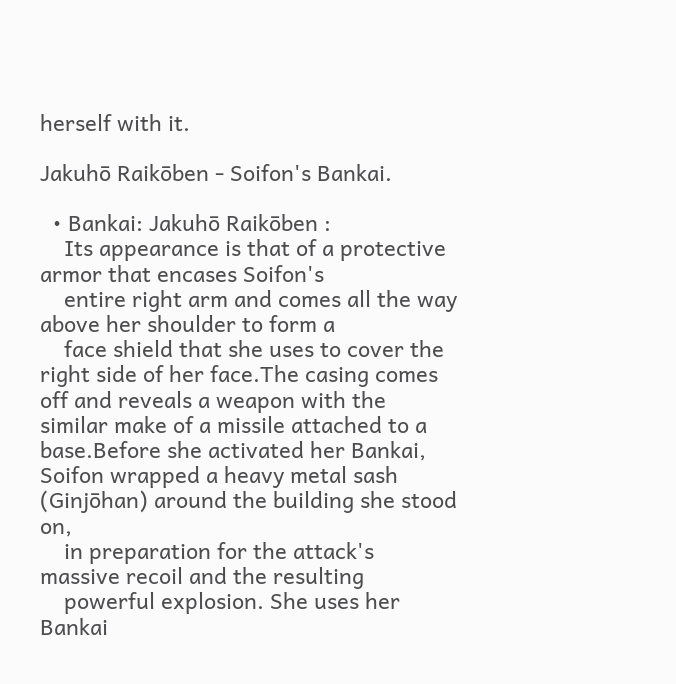herself with it.

Jakuhō Raikōben - Soifon's Bankai.

  • Bankai: Jakuhō Raikōben :
    Its appearance is that of a protective armor that encases Soifon's
    entire right arm and comes all the way above her shoulder to form a
    face shield that she uses to cover the right side of her face.The casing comes off and reveals a weapon with the similar make of a missile attached to a base.Before she activated her Bankai, Soifon wrapped a heavy metal sash (Ginjōhan) around the building she stood on,
    in preparation for the attack's massive recoil and the resulting
    powerful explosion. She uses her Bankai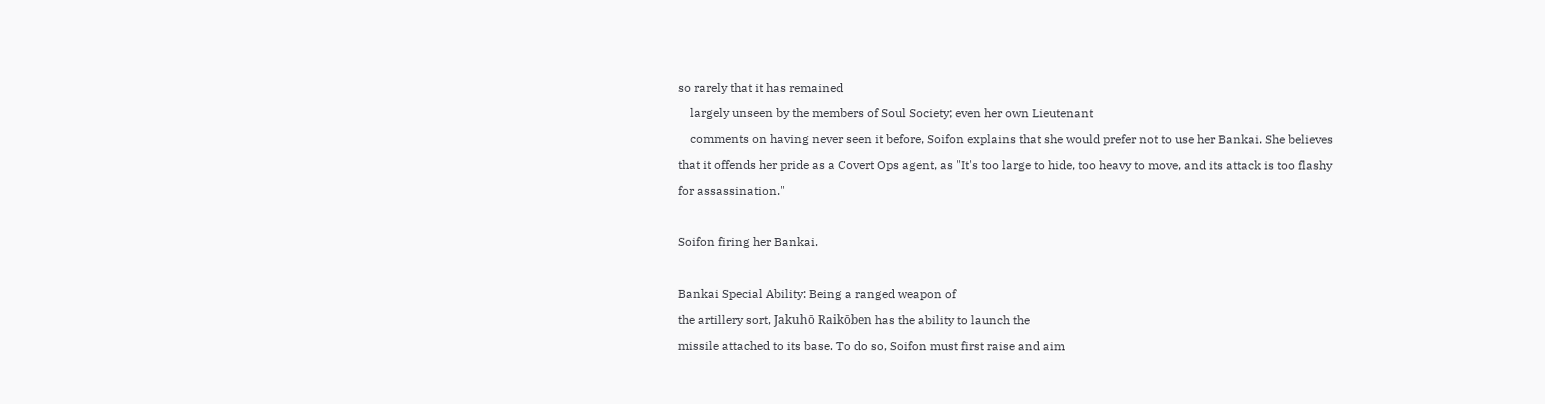so rarely that it has remained
    largely unseen by the members of Soul Society; even her own Lieutenant
    comments on having never seen it before, Soifon explains that she would prefer not to use her Bankai. She believes that it offends her pride as a Covert Ops agent, as "It's too large to hide, too heavy to move, and its attack is too flashy for assassination."

Soifon firing her Bankai.

Bankai Special Ability: Being a ranged weapon of
the artillery sort, Jakuhō Raikōben has the ability to launch the
missile attached to its base. To do so, Soifon must first raise and aim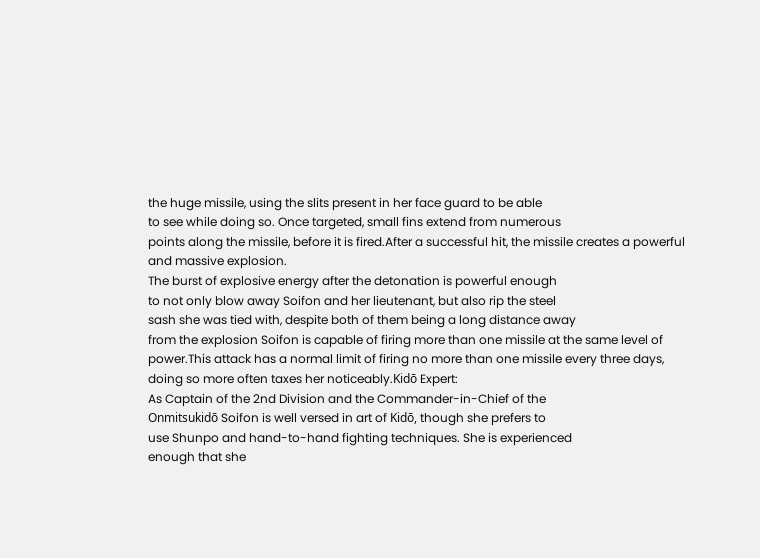the huge missile, using the slits present in her face guard to be able
to see while doing so. Once targeted, small fins extend from numerous
points along the missile, before it is fired.After a successful hit, the missile creates a powerful and massive explosion.
The burst of explosive energy after the detonation is powerful enough
to not only blow away Soifon and her lieutenant, but also rip the steel
sash she was tied with, despite both of them being a long distance away
from the explosion Soifon is capable of firing more than one missile at the same level of power.This attack has a normal limit of firing no more than one missile every three days, doing so more often taxes her noticeably.Kidō Expert:
As Captain of the 2nd Division and the Commander-in-Chief of the
Onmitsukidō Soifon is well versed in art of Kidō, though she prefers to
use Shunpo and hand-to-hand fighting techniques. She is experienced
enough that she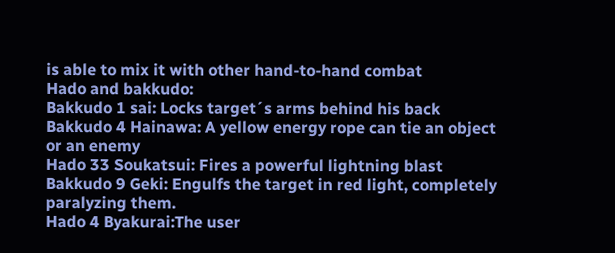is able to mix it with other hand-to-hand combat
Hado and bakkudo:
Bakkudo 1 sai: Locks target´s arms behind his back
Bakkudo 4 Hainawa: A yellow energy rope can tie an object or an enemy
Hado 33 Soukatsui: Fires a powerful lightning blast
Bakkudo 9 Geki: Engulfs the target in red light, completely paralyzing them.
Hado 4 Byakurai:The user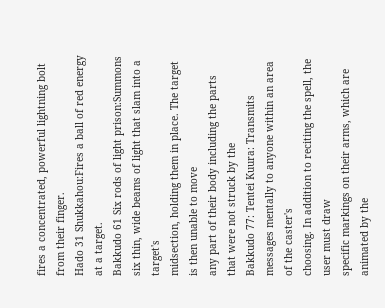fires a concentrated, powerful lightning bolt from their finger.
Hado 31 Shukkahou:Fires a ball of red energy at a target.
Bakkudo 61 Six rods of light prison:Summons six thin, wide beams of light that slam into a target's
midsection, holding them in place. The target is then unable to move
any part of their body including the parts that were not struck by the
Bakkudo 77: Tentei Kuura: Transmits messages mentally to anyone within an area of the caster's
choosing. In addition to reciting the spell, the user must draw
specific markings on their arms, which are animated by the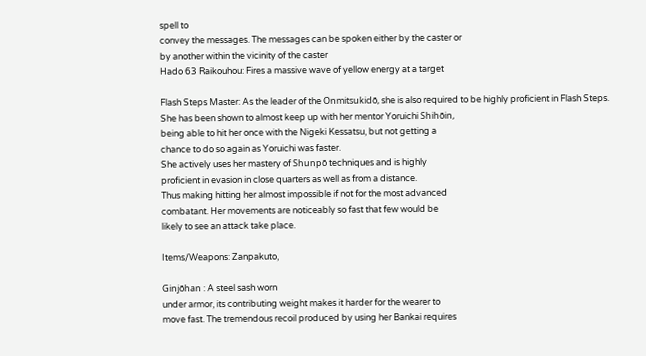spell to
convey the messages. The messages can be spoken either by the caster or
by another within the vicinity of the caster
Hado 63 Raikouhou: Fires a massive wave of yellow energy at a target

Flash Steps Master: As the leader of the Onmitsukidō, she is also required to be highly proficient in Flash Steps.
She has been shown to almost keep up with her mentor Yoruichi Shihōin,
being able to hit her once with the Nigeki Kessatsu, but not getting a
chance to do so again as Yoruichi was faster.
She actively uses her mastery of Shunpō techniques and is highly
proficient in evasion in close quarters as well as from a distance.
Thus making hitting her almost impossible if not for the most advanced
combatant. Her movements are noticeably so fast that few would be
likely to see an attack take place.

Items/Weapons: Zanpakuto,

Ginjōhan : A steel sash worn
under armor, its contributing weight makes it harder for the wearer to
move fast. The tremendous recoil produced by using her Bankai requires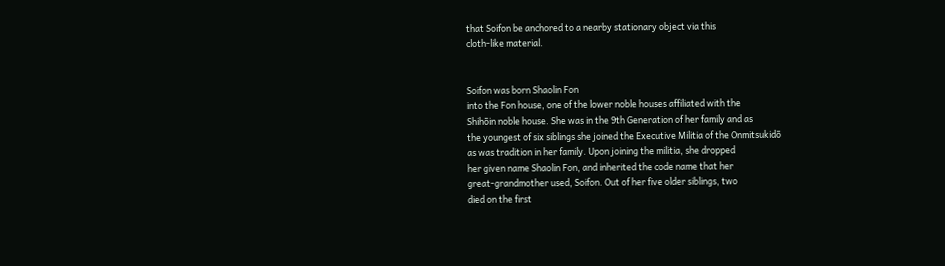that Soifon be anchored to a nearby stationary object via this
cloth-like material.


Soifon was born Shaolin Fon
into the Fon house, one of the lower noble houses affiliated with the
Shihōin noble house. She was in the 9th Generation of her family and as
the youngest of six siblings she joined the Executive Militia of the Onmitsukidō
as was tradition in her family. Upon joining the militia, she dropped
her given name Shaolin Fon, and inherited the code name that her
great-grandmother used, Soifon. Out of her five older siblings, two
died on the first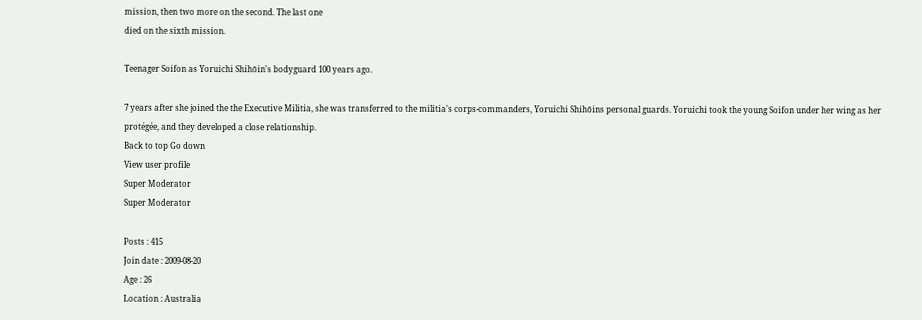mission, then two more on the second. The last one
died on the sixth mission.

Teenager Soifon as Yoruichi Shihōin's bodyguard 100 years ago.

7 years after she joined the the Executive Militia, she was transferred to the militia's corps-commanders, Yoruichi Shihōins personal guards. Yoruichi took the young Soifon under her wing as her protégée, and they developed a close relationship.
Back to top Go down
View user profile
Super Moderator
Super Moderator

Posts : 415
Join date : 2009-08-20
Age : 26
Location : Australia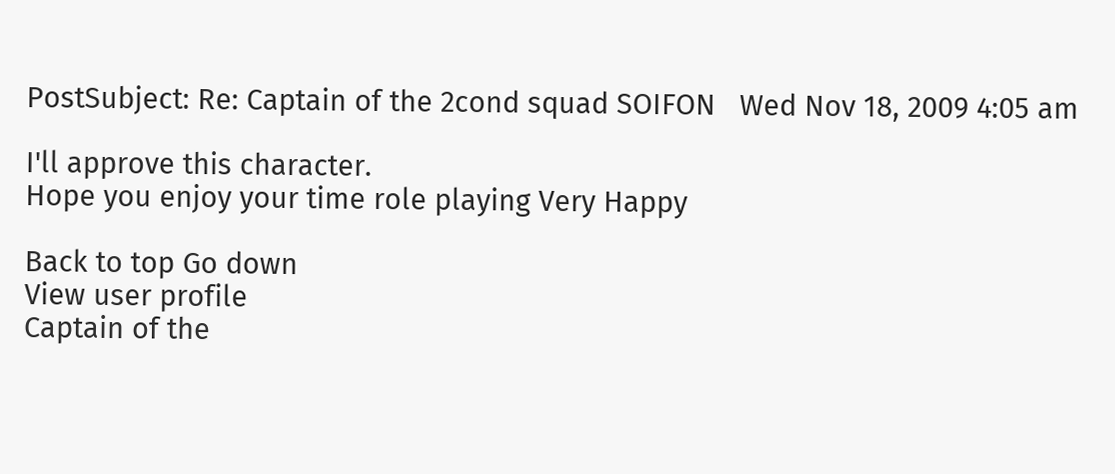PostSubject: Re: Captain of the 2cond squad SOIFON   Wed Nov 18, 2009 4:05 am

I'll approve this character.
Hope you enjoy your time role playing Very Happy

Back to top Go down
View user profile
Captain of the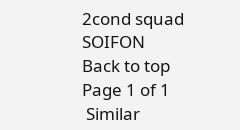2cond squad SOIFON
Back to top
Page 1 of 1
 Similar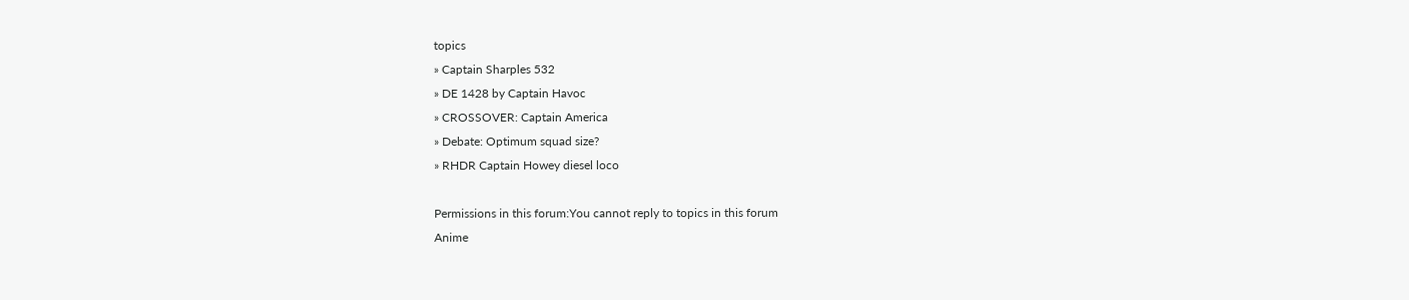topics
» Captain Sharples 532
» DE 1428 by Captain Havoc
» CROSSOVER: Captain America
» Debate: Optimum squad size?
» RHDR Captain Howey diesel loco

Permissions in this forum:You cannot reply to topics in this forum
Anime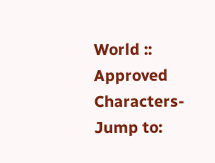World :: Approved Characters-
Jump to: